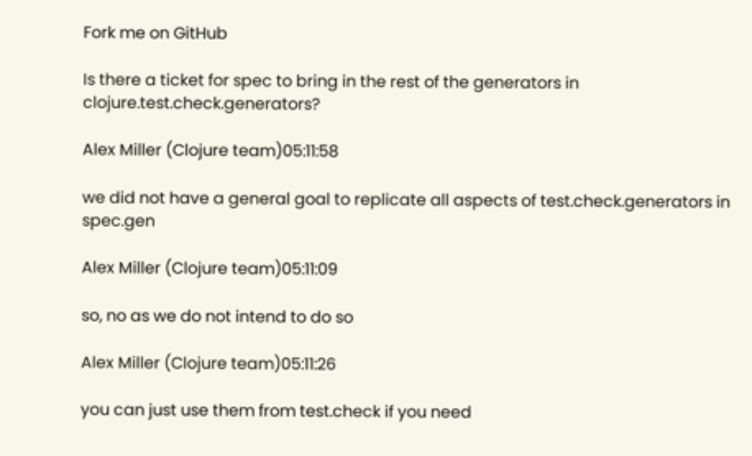Fork me on GitHub

Is there a ticket for spec to bring in the rest of the generators in clojure.test.check.generators?

Alex Miller (Clojure team)05:11:58

we did not have a general goal to replicate all aspects of test.check.generators in spec.gen

Alex Miller (Clojure team)05:11:09

so, no as we do not intend to do so

Alex Miller (Clojure team)05:11:26

you can just use them from test.check if you need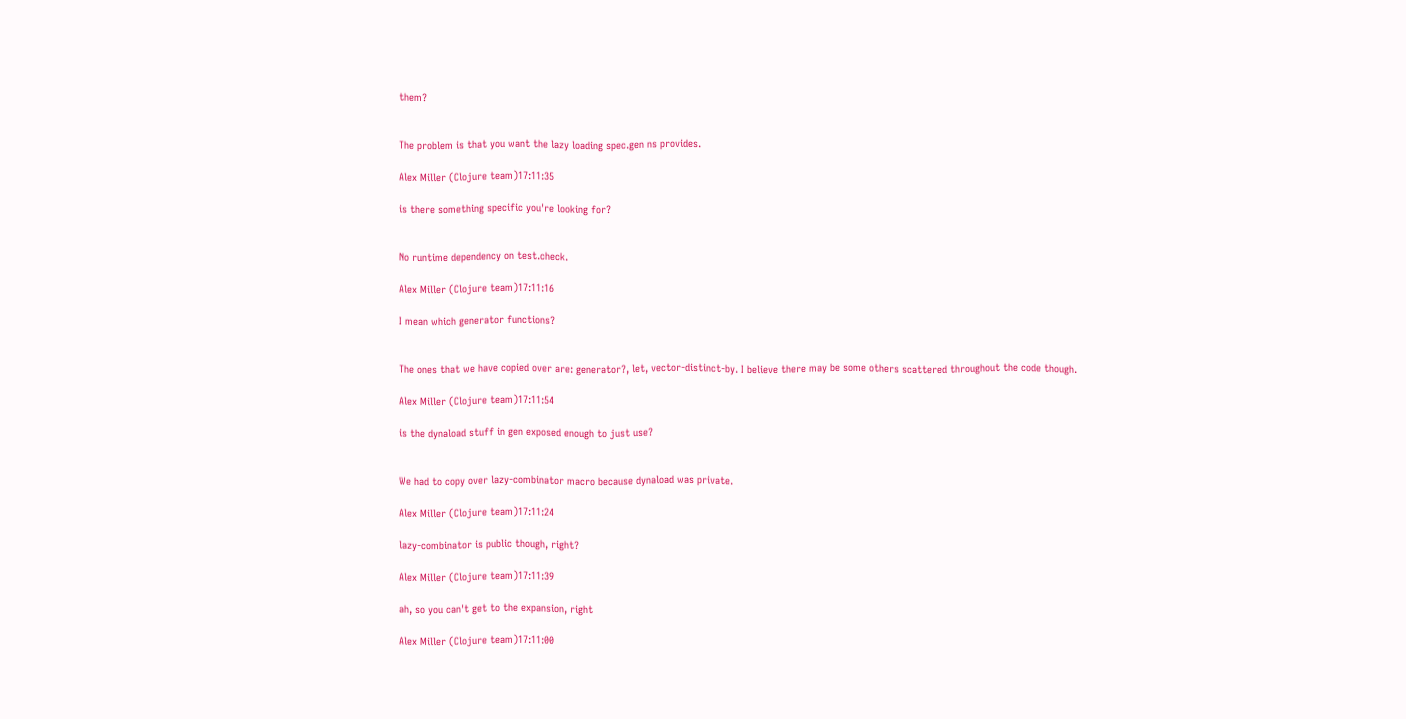them?


The problem is that you want the lazy loading spec.gen ns provides.

Alex Miller (Clojure team)17:11:35

is there something specific you're looking for?


No runtime dependency on test.check.

Alex Miller (Clojure team)17:11:16

I mean which generator functions?


The ones that we have copied over are: generator?, let, vector-distinct-by. I believe there may be some others scattered throughout the code though.

Alex Miller (Clojure team)17:11:54

is the dynaload stuff in gen exposed enough to just use?


We had to copy over lazy-combinator macro because dynaload was private.

Alex Miller (Clojure team)17:11:24

lazy-combinator is public though, right?

Alex Miller (Clojure team)17:11:39

ah, so you can't get to the expansion, right

Alex Miller (Clojure team)17:11:00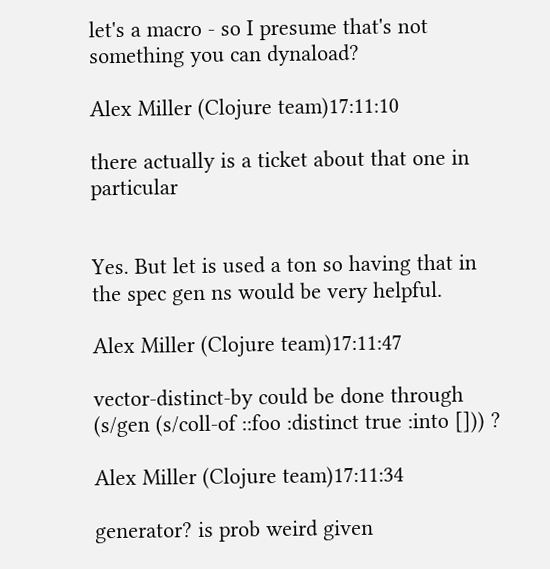let's a macro - so I presume that's not something you can dynaload?

Alex Miller (Clojure team)17:11:10

there actually is a ticket about that one in particular


Yes. But let is used a ton so having that in the spec gen ns would be very helpful.

Alex Miller (Clojure team)17:11:47

vector-distinct-by could be done through (s/gen (s/coll-of ::foo :distinct true :into [])) ?

Alex Miller (Clojure team)17:11:34

generator? is prob weird given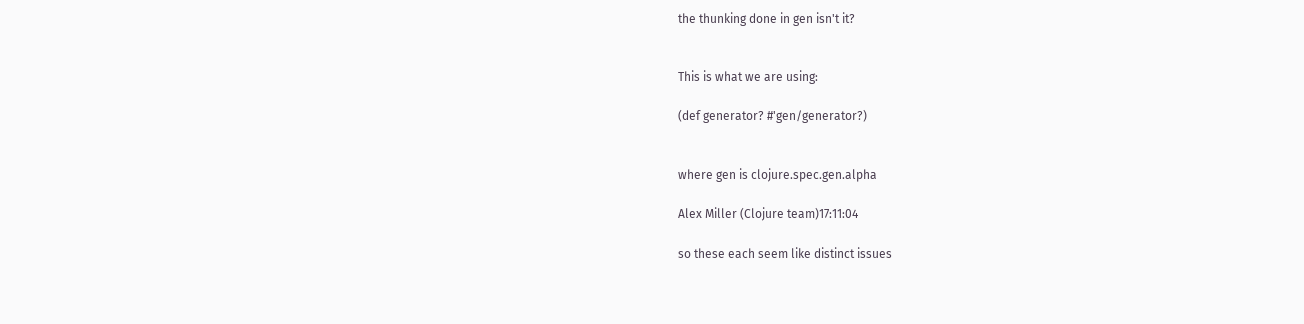the thunking done in gen isn't it?


This is what we are using:

(def generator? #'gen/generator?)


where gen is clojure.spec.gen.alpha

Alex Miller (Clojure team)17:11:04

so these each seem like distinct issues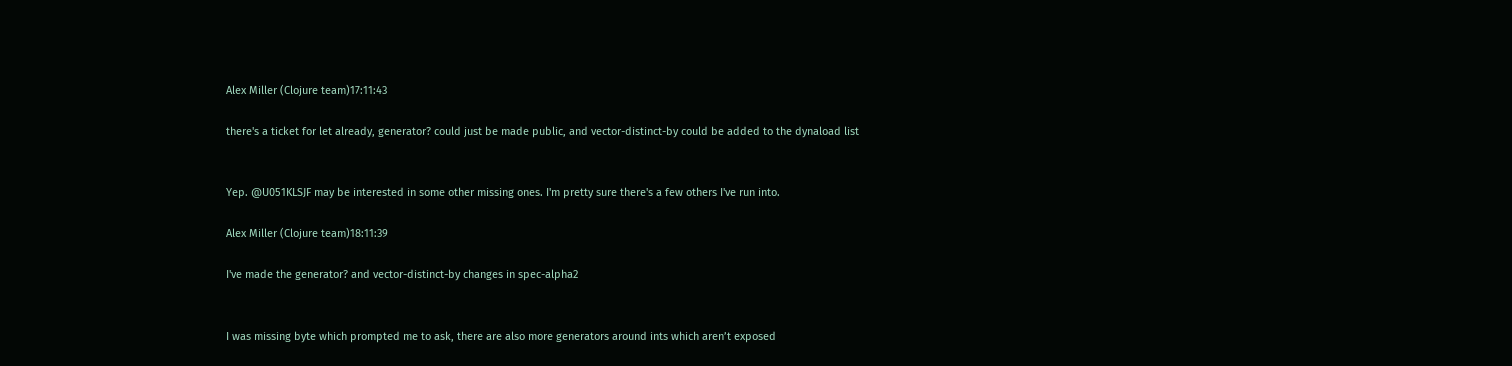Alex Miller (Clojure team)17:11:43

there's a ticket for let already, generator? could just be made public, and vector-distinct-by could be added to the dynaload list


Yep. @U051KLSJF may be interested in some other missing ones. I'm pretty sure there's a few others I've run into.

Alex Miller (Clojure team)18:11:39

I've made the generator? and vector-distinct-by changes in spec-alpha2


I was missing byte which prompted me to ask, there are also more generators around ints which aren’t exposed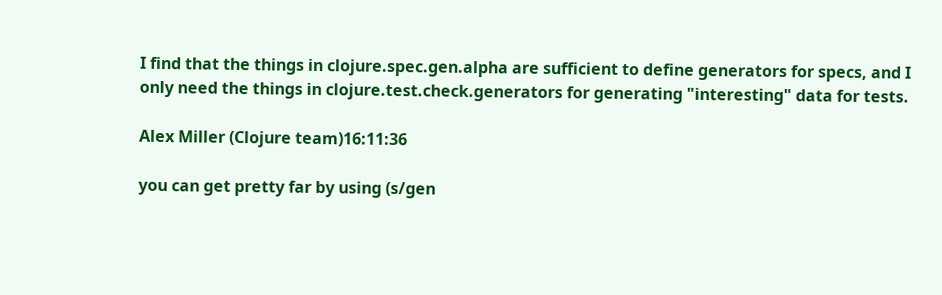I find that the things in clojure.spec.gen.alpha are sufficient to define generators for specs, and I only need the things in clojure.test.check.generators for generating "interesting" data for tests.

Alex Miller (Clojure team)16:11:36

you can get pretty far by using (s/gen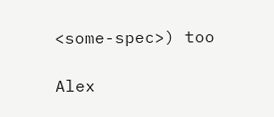<some-spec>) too

Alex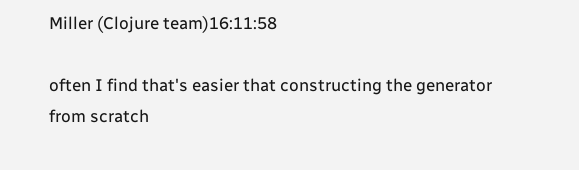Miller (Clojure team)16:11:58

often I find that's easier that constructing the generator from scratch